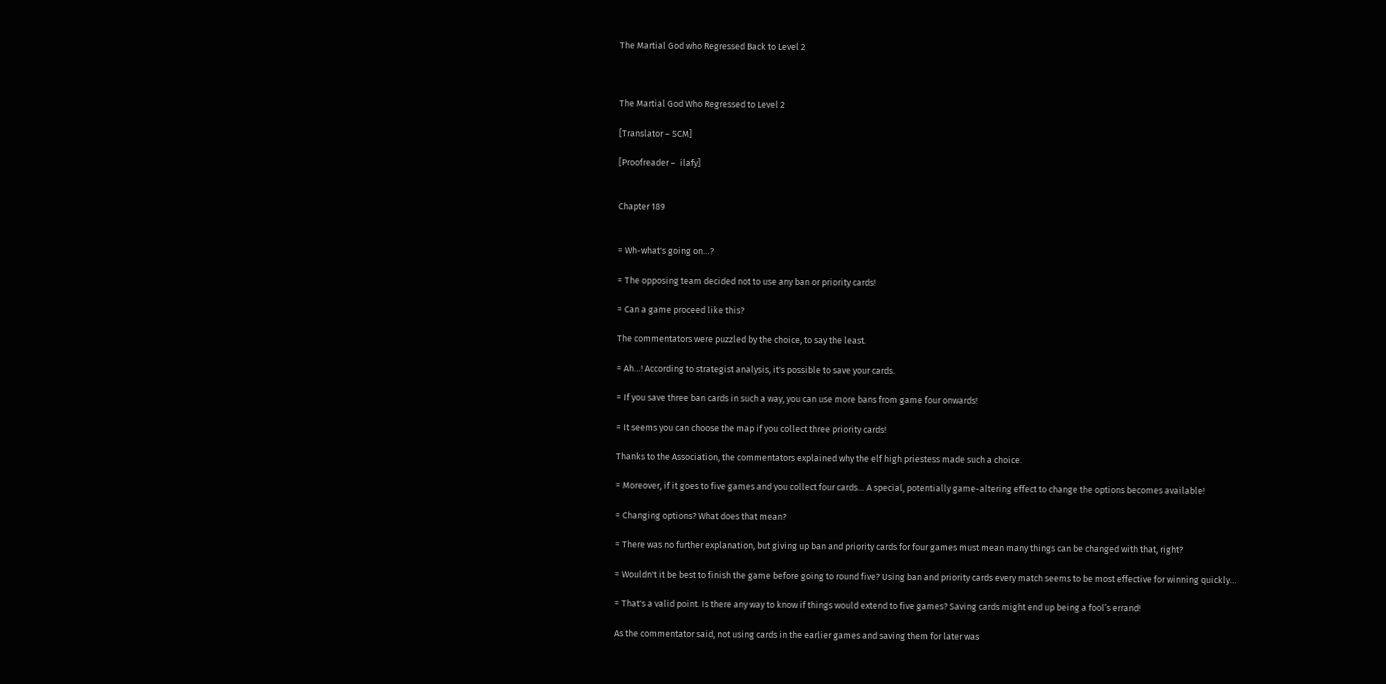The Martial God who Regressed Back to Level 2



The Martial God Who Regressed to Level 2

[Translator – SCM]

[Proofreader –  ilafy]


Chapter 189


= Wh-what's going on…?

= The opposing team decided not to use any ban or priority cards!

= Can a game proceed like this?

The commentators were puzzled by the choice, to say the least.

= Ah…! According to strategist analysis, it's possible to save your cards.

= If you save three ban cards in such a way, you can use more bans from game four onwards!

= It seems you can choose the map if you collect three priority cards!

Thanks to the Association, the commentators explained why the elf high priestess made such a choice.

= Moreover, if it goes to five games and you collect four cards… A special, potentially game-altering effect to change the options becomes available!

= Changing options? What does that mean?

= There was no further explanation, but giving up ban and priority cards for four games must mean many things can be changed with that, right?

= Wouldn't it be best to finish the game before going to round five? Using ban and priority cards every match seems to be most effective for winning quickly…

= That's a valid point. Is there any way to know if things would extend to five games? Saving cards might end up being a fool’s errand!

As the commentator said, not using cards in the earlier games and saving them for later was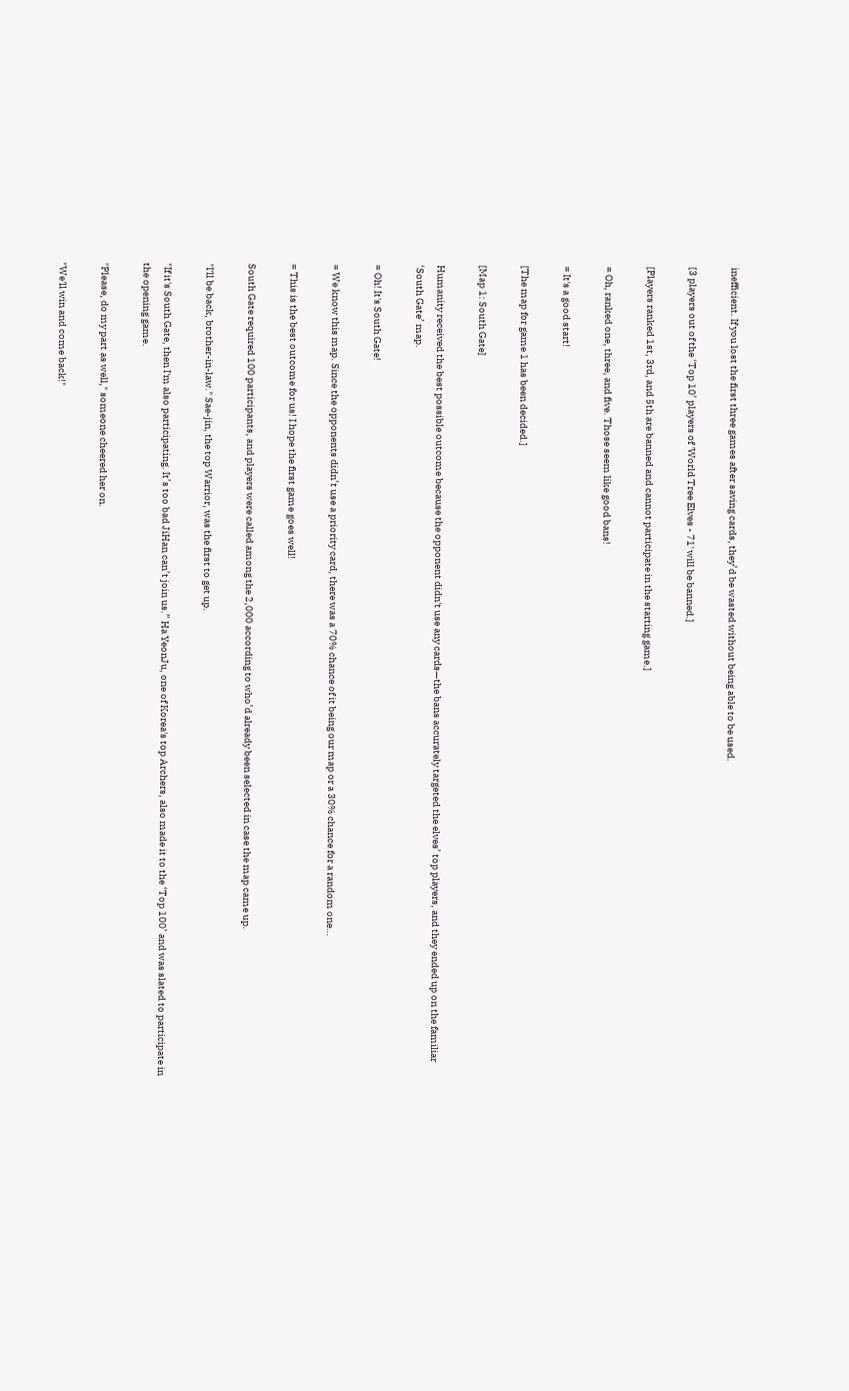inefficient. If you lost the first three games after saving cards, they’d be wasted without being able to be used.

[3 players out of the ‘Top 10’ players of 'World Tree Elves - 71' will be banned.]

[Players ranked 1st, 3rd, and 5th are banned and cannot participate in the starting game.]

= Oh, ranked one, three, and five. Those seem like good bans!

= It's a good start!

[The map for game 1 has been decided.]

[Map 1: South Gate]

Humanity received the best possible outcome because the opponent didn't use any cards—the bans accurately targeted the elves’ top players, and they ended up on the familiar ‘South Gate’ map.

= Oh! It's South Gate!

= We know this map. Since the opponents didn’t use a priority card, there was a 70% chance of it being our map or a 30% chance for a random one…

= This is the best outcome for us! I hope the first game goes well!

South Gate required 100 participants, and players were called among the 2,000 according to who’d already been selected in case the map came up.

"I'll be back, brother-in-law." Sae-jin, the top Warrior, was the first to get up.

"If it's South Gate, then I'm also participating. It’s too bad JiHan can’t join us.” Ha YeonJu, one of Korea's top Archers, also made it to the ‘Top 100’ and was slated to participate in the opening game.

"Please, do my part as well," someone cheered her on.

"We'll win and come back!"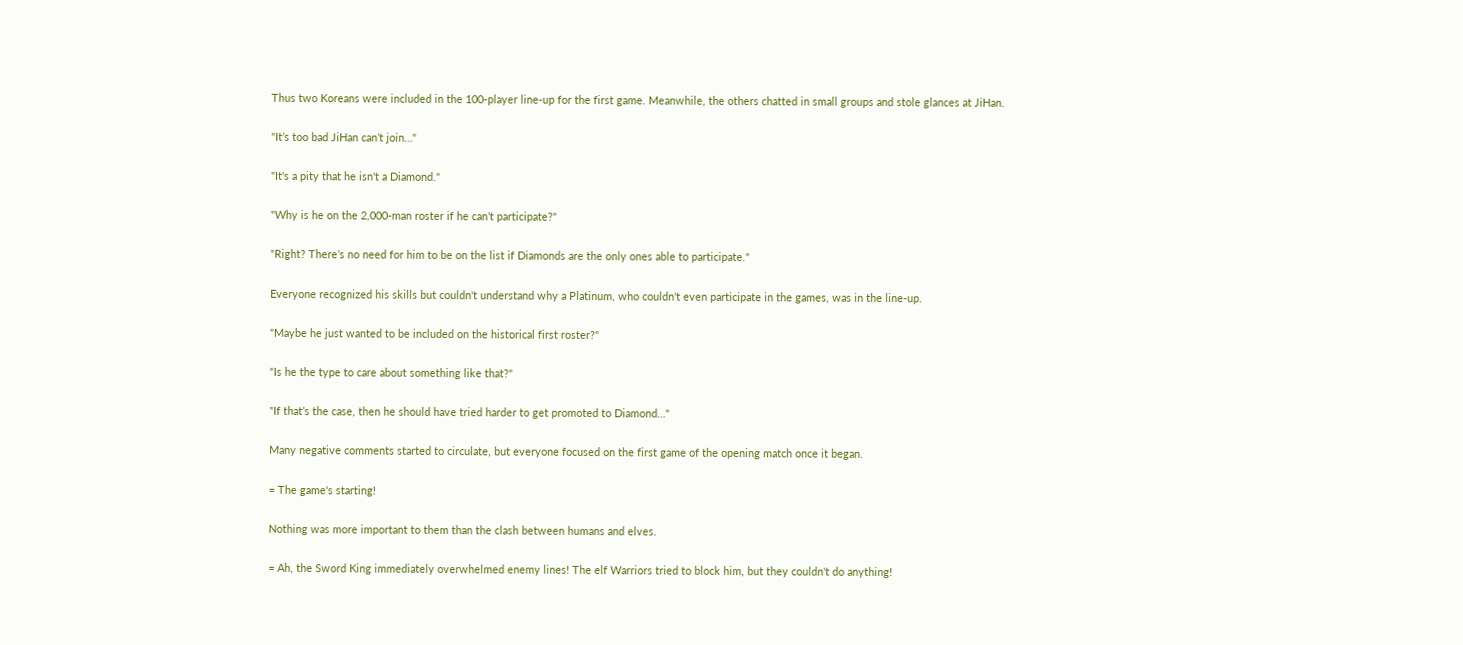Thus two Koreans were included in the 100-player line-up for the first game. Meanwhile, the others chatted in small groups and stole glances at JiHan.

"It’s too bad JiHan can’t join…"

"It's a pity that he isn't a Diamond."

"Why is he on the 2,000-man roster if he can’t participate?"

"Right? There’s no need for him to be on the list if Diamonds are the only ones able to participate."

Everyone recognized his skills but couldn't understand why a Platinum, who couldn't even participate in the games, was in the line-up.

"Maybe he just wanted to be included on the historical first roster?"

"Is he the type to care about something like that?"

"If that’s the case, then he should have tried harder to get promoted to Diamond…"

Many negative comments started to circulate, but everyone focused on the first game of the opening match once it began.

= The game's starting!

Nothing was more important to them than the clash between humans and elves.

= Ah, the Sword King immediately overwhelmed enemy lines! The elf Warriors tried to block him, but they couldn't do anything!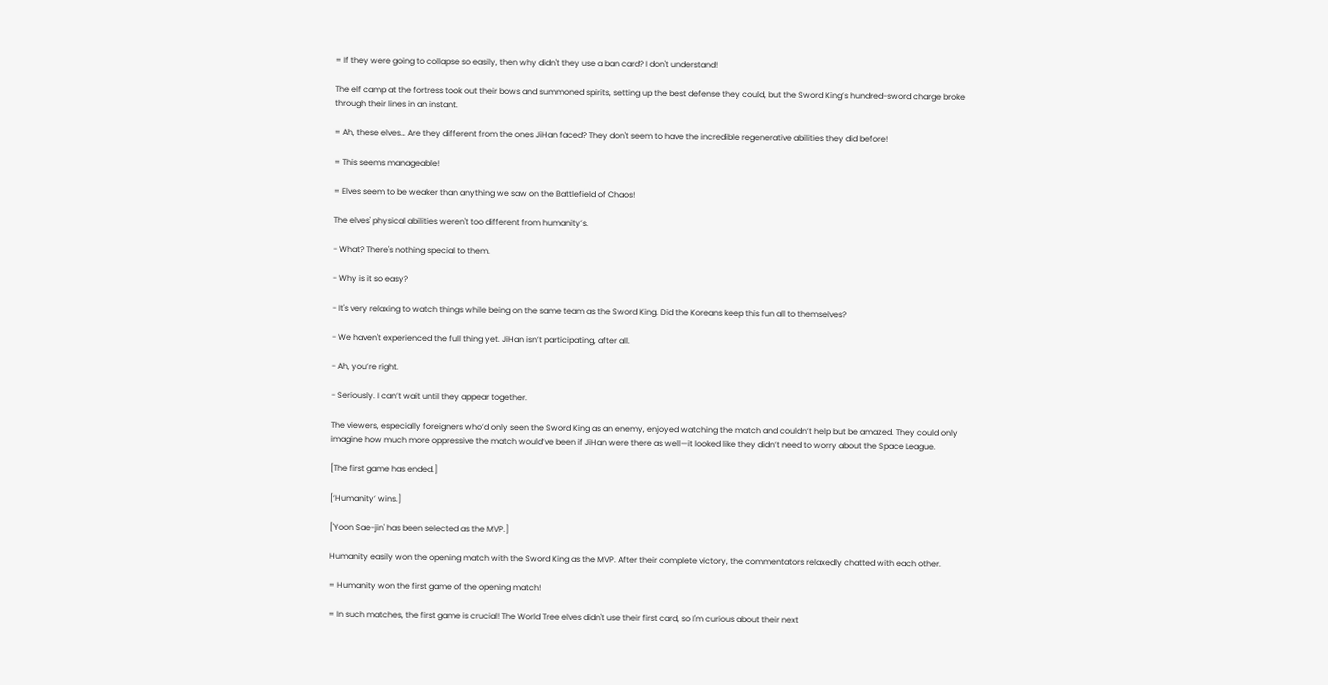= If they were going to collapse so easily, then why didn't they use a ban card? I don't understand!

The elf camp at the fortress took out their bows and summoned spirits, setting up the best defense they could, but the Sword King’s hundred-sword charge broke through their lines in an instant.

= Ah, these elves… Are they different from the ones JiHan faced? They don't seem to have the incredible regenerative abilities they did before!

= This seems manageable!

= Elves seem to be weaker than anything we saw on the Battlefield of Chaos!

The elves' physical abilities weren't too different from humanity’s.

- What? There's nothing special to them.

- Why is it so easy?

- It's very relaxing to watch things while being on the same team as the Sword King. Did the Koreans keep this fun all to themselves?

- We haven't experienced the full thing yet. JiHan isn’t participating, after all.

- Ah, you’re right.

- Seriously. I can’t wait until they appear together.

The viewers, especially foreigners who’d only seen the Sword King as an enemy, enjoyed watching the match and couldn’t help but be amazed. They could only imagine how much more oppressive the match would’ve been if JiHan were there as well—it looked like they didn’t need to worry about the Space League.

[The first game has ended.]

[‘Humanity’ wins.]

['Yoon Sae-jin' has been selected as the MVP.]

Humanity easily won the opening match with the Sword King as the MVP. After their complete victory, the commentators relaxedly chatted with each other.

= Humanity won the first game of the opening match!

= In such matches, the first game is crucial! The World Tree elves didn't use their first card, so I'm curious about their next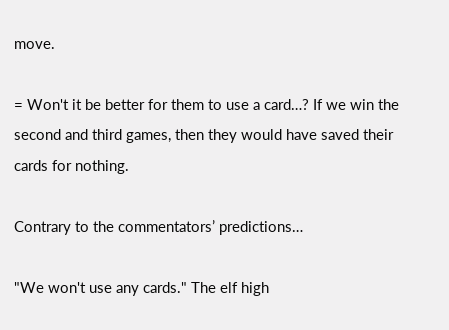move.

= Won't it be better for them to use a card…? If we win the second and third games, then they would have saved their cards for nothing.

Contrary to the commentators’ predictions…

"We won't use any cards." The elf high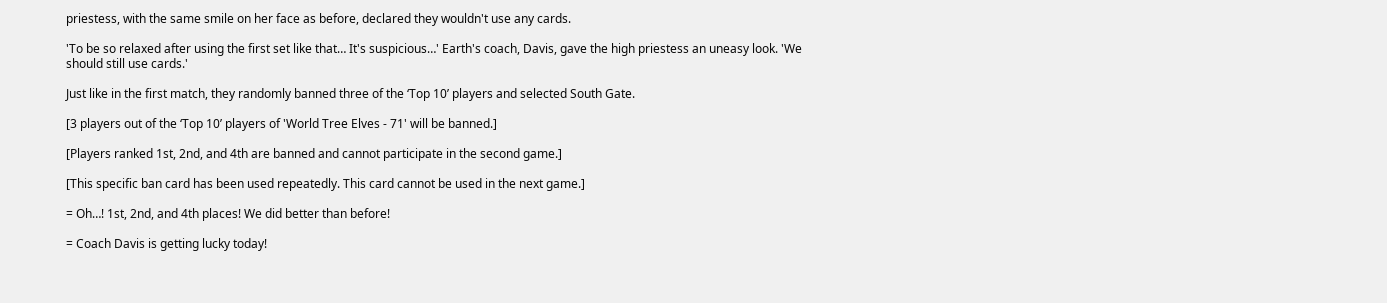priestess, with the same smile on her face as before, declared they wouldn't use any cards.

'To be so relaxed after using the first set like that… It's suspicious…' Earth's coach, Davis, gave the high priestess an uneasy look. 'We should still use cards.'

Just like in the first match, they randomly banned three of the ‘Top 10’ players and selected South Gate.

[3 players out of the ‘Top 10’ players of 'World Tree Elves - 71' will be banned.]

[Players ranked 1st, 2nd, and 4th are banned and cannot participate in the second game.]

[This specific ban card has been used repeatedly. This card cannot be used in the next game.]

= Oh…! 1st, 2nd, and 4th places! We did better than before!

= Coach Davis is getting lucky today!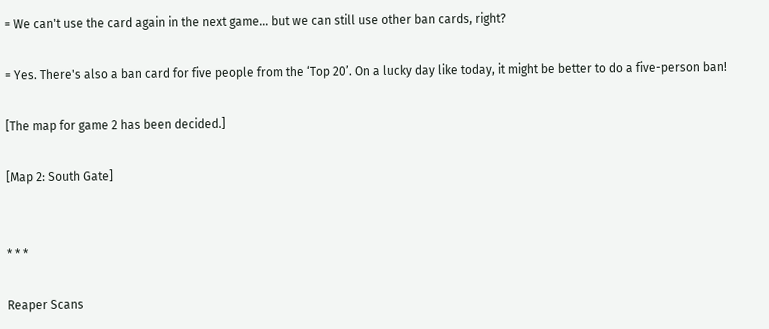= We can't use the card again in the next game… but we can still use other ban cards, right?

= Yes. There's also a ban card for five people from the ‘Top 20’. On a lucky day like today, it might be better to do a five-person ban!

[The map for game 2 has been decided.]

[Map 2: South Gate]


* * *

Reaper Scans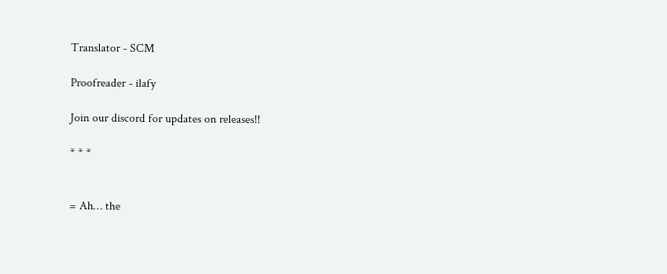Translator - SCM

Proofreader - ilafy

Join our discord for updates on releases!!

* * *


= Ah… the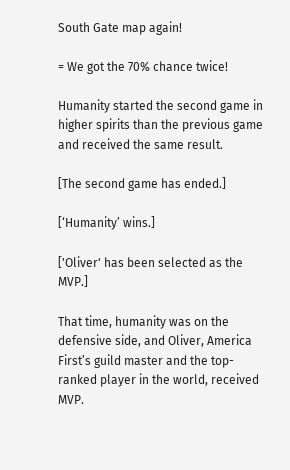South Gate map again!

= We got the 70% chance twice!

Humanity started the second game in higher spirits than the previous game and received the same result.

[The second game has ended.]

[‘Humanity’ wins.]

['Oliver' has been selected as the MVP.]

That time, humanity was on the defensive side, and Oliver, America First’s guild master and the top-ranked player in the world, received MVP.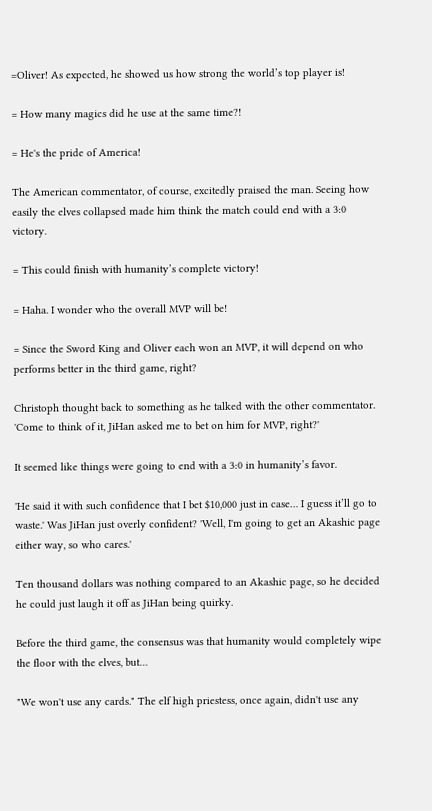=Oliver! As expected, he showed us how strong the world’s top player is!

= How many magics did he use at the same time?!

= He's the pride of America!

The American commentator, of course, excitedly praised the man. Seeing how easily the elves collapsed made him think the match could end with a 3:0 victory.

= This could finish with humanity’s complete victory!

= Haha. I wonder who the overall MVP will be!

= Since the Sword King and Oliver each won an MVP, it will depend on who performs better in the third game, right?

Christoph thought back to something as he talked with the other commentator. 'Come to think of it, JiHan asked me to bet on him for MVP, right?'

It seemed like things were going to end with a 3:0 in humanity’s favor.

'He said it with such confidence that I bet $10,000 just in case… I guess it’ll go to waste.' Was JiHan just overly confident? 'Well, I'm going to get an Akashic page either way, so who cares.'

Ten thousand dollars was nothing compared to an Akashic page, so he decided he could just laugh it off as JiHan being quirky.

Before the third game, the consensus was that humanity would completely wipe the floor with the elves, but…

"We won't use any cards." The elf high priestess, once again, didn't use any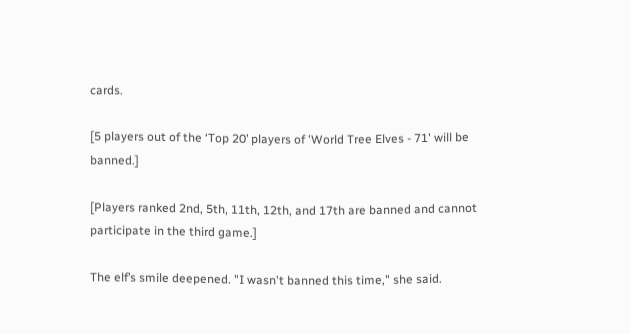cards.

[5 players out of the ‘Top 20’ players of 'World Tree Elves - 71' will be banned.]

[Players ranked 2nd, 5th, 11th, 12th, and 17th are banned and cannot participate in the third game.]

The elf’s smile deepened. "I wasn't banned this time," she said.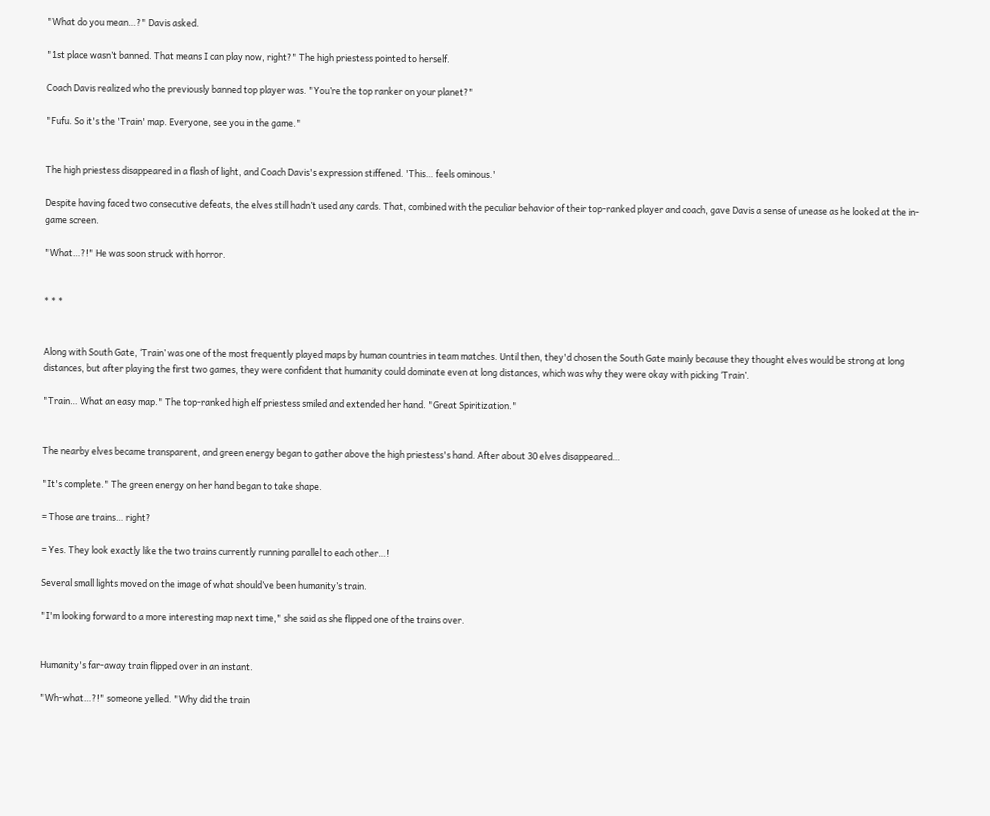"What do you mean…?" Davis asked.

"1st place wasn’t banned. That means I can play now, right?" The high priestess pointed to herself.

Coach Davis realized who the previously banned top player was. "You’re the top ranker on your planet?"

"Fufu. So it's the 'Train' map. Everyone, see you in the game."


The high priestess disappeared in a flash of light, and Coach Davis's expression stiffened. 'This… feels ominous.'

Despite having faced two consecutive defeats, the elves still hadn’t used any cards. That, combined with the peculiar behavior of their top-ranked player and coach, gave Davis a sense of unease as he looked at the in-game screen.

"What…?!" He was soon struck with horror.


* * *


Along with South Gate, ‘Train’ was one of the most frequently played maps by human countries in team matches. Until then, they'd chosen the South Gate mainly because they thought elves would be strong at long distances, but after playing the first two games, they were confident that humanity could dominate even at long distances, which was why they were okay with picking ‘Train’.

"Train… What an easy map." The top-ranked high elf priestess smiled and extended her hand. "Great Spiritization."


The nearby elves became transparent, and green energy began to gather above the high priestess's hand. After about 30 elves disappeared…

"It's complete." The green energy on her hand began to take shape.

= Those are trains… right?

= Yes. They look exactly like the two trains currently running parallel to each other…!

Several small lights moved on the image of what should’ve been humanity’s train.

"I'm looking forward to a more interesting map next time," she said as she flipped one of the trains over.


Humanity's far-away train flipped over in an instant.

"Wh-what…?!" someone yelled. "Why did the train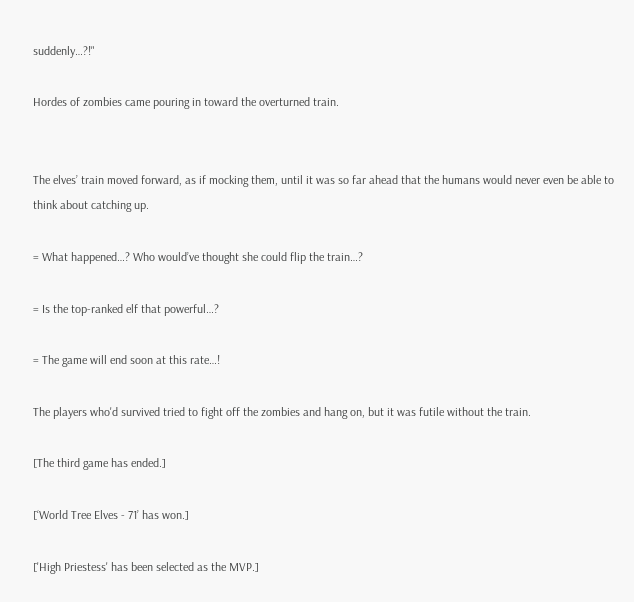suddenly…?!"

Hordes of zombies came pouring in toward the overturned train.


The elves’ train moved forward, as if mocking them, until it was so far ahead that the humans would never even be able to think about catching up.

= What happened…? Who would’ve thought she could flip the train…?

= Is the top-ranked elf that powerful…?

= The game will end soon at this rate…!

The players who'd survived tried to fight off the zombies and hang on, but it was futile without the train.

[The third game has ended.]

[‘World Tree Elves - 71’ has won.]

['High Priestess' has been selected as the MVP.]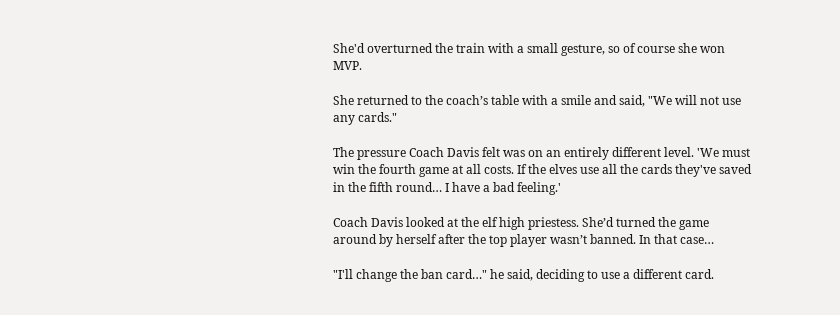She'd overturned the train with a small gesture, so of course she won MVP.

She returned to the coach’s table with a smile and said, "We will not use any cards."

The pressure Coach Davis felt was on an entirely different level. 'We must win the fourth game at all costs. If the elves use all the cards they've saved in the fifth round… I have a bad feeling.'

Coach Davis looked at the elf high priestess. She’d turned the game around by herself after the top player wasn’t banned. In that case…

"I'll change the ban card…" he said, deciding to use a different card.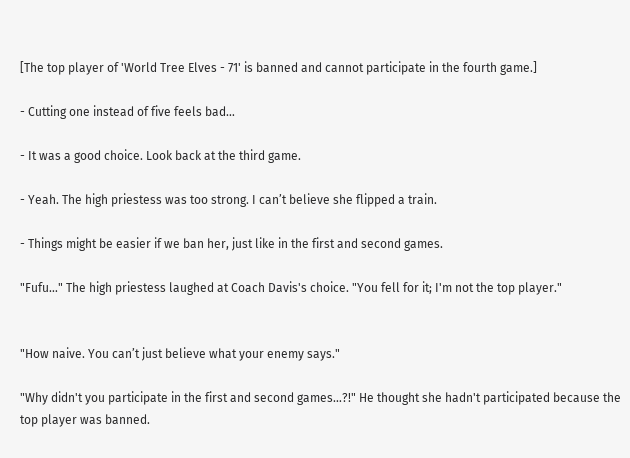[The top player of 'World Tree Elves - 71' is banned and cannot participate in the fourth game.]

- Cutting one instead of five feels bad…

- It was a good choice. Look back at the third game.

- Yeah. The high priestess was too strong. I can’t believe she flipped a train.

- Things might be easier if we ban her, just like in the first and second games.

"Fufu…" The high priestess laughed at Coach Davis's choice. "You fell for it; I'm not the top player."


"How naive. You can’t just believe what your enemy says."

"Why didn't you participate in the first and second games…?!" He thought she hadn't participated because the top player was banned.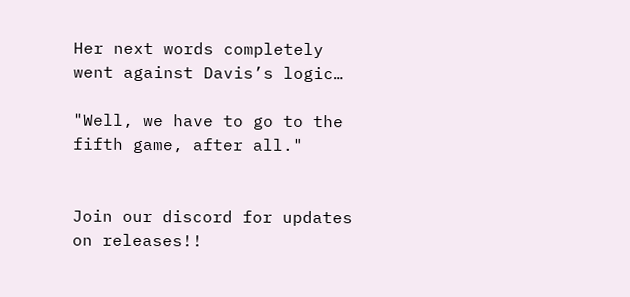Her next words completely went against Davis’s logic…

"Well, we have to go to the fifth game, after all."


Join our discord for updates on releases!!